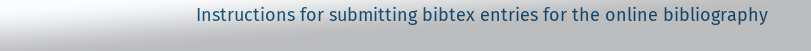Instructions for submitting bibtex entries for the online bibliography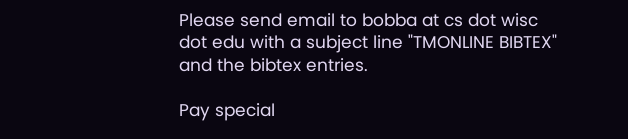Please send email to bobba at cs dot wisc dot edu with a subject line "TMONLINE BIBTEX" and the bibtex entries.

Pay special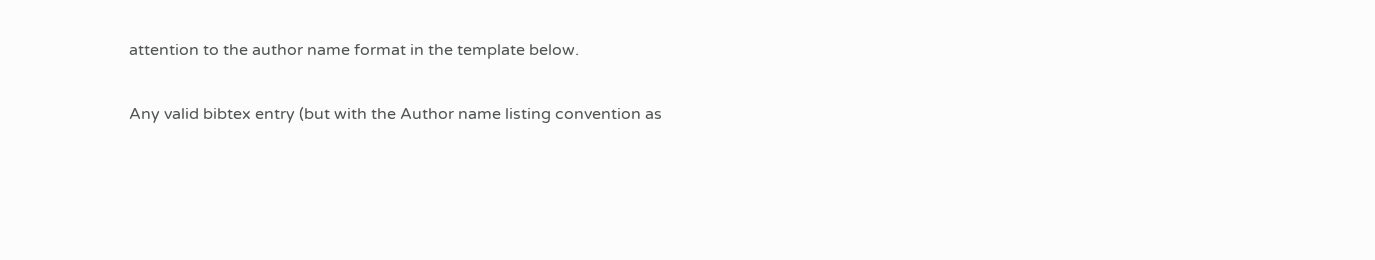attention to the author name format in the template below.

Any valid bibtex entry (but with the Author name listing convention as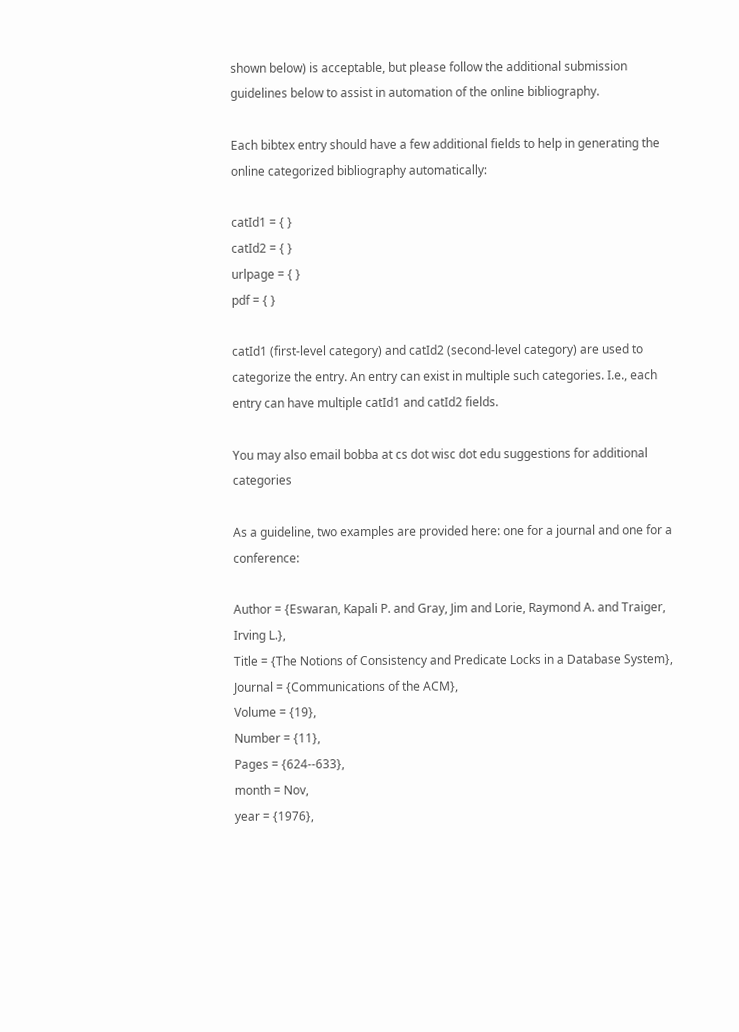shown below) is acceptable, but please follow the additional submission guidelines below to assist in automation of the online bibliography.

Each bibtex entry should have a few additional fields to help in generating the online categorized bibliography automatically:

catId1 = { }
catId2 = { }
urlpage = { }
pdf = { }

catId1 (first-level category) and catId2 (second-level category) are used to categorize the entry. An entry can exist in multiple such categories. I.e., each entry can have multiple catId1 and catId2 fields.

You may also email bobba at cs dot wisc dot edu suggestions for additional categories

As a guideline, two examples are provided here: one for a journal and one for a  conference:

Author = {Eswaran, Kapali P. and Gray, Jim and Lorie, Raymond A. and Traiger, Irving L.},
Title = {The Notions of Consistency and Predicate Locks in a Database System},
Journal = {Communications of the ACM},
Volume = {19},
Number = {11},
Pages = {624--633},
month = Nov,
year = {1976},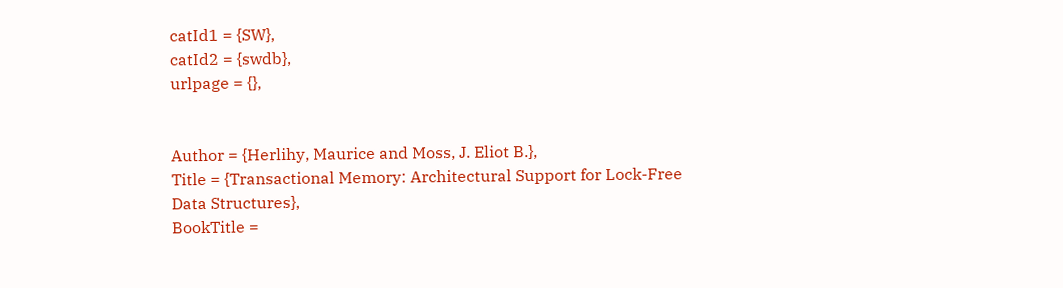catId1 = {SW},
catId2 = {swdb},
urlpage = {},


Author = {Herlihy, Maurice and Moss, J. Eliot B.},
Title = {Transactional Memory: Architectural Support for Lock-Free Data Structures},
BookTitle =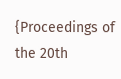{Proceedings of the 20th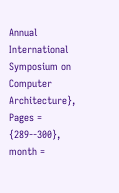Annual International Symposium on Computer Architecture},
Pages = {289--300},
month =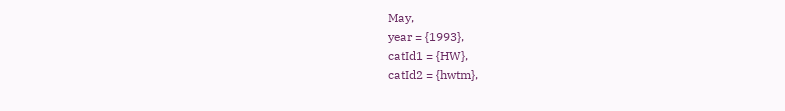May,
year = {1993},
catId1 = {HW},
catId2 = {hwtm},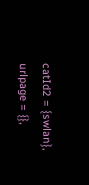catId2 = {swlan},
urlpage = {},